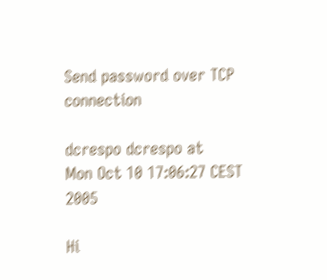Send password over TCP connection

dcrespo dcrespo at
Mon Oct 10 17:06:27 CEST 2005

Hi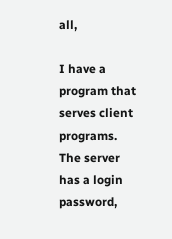all,

I have a program that serves client programs. The server has a login
password,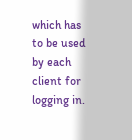which has to be used by each client for logging in.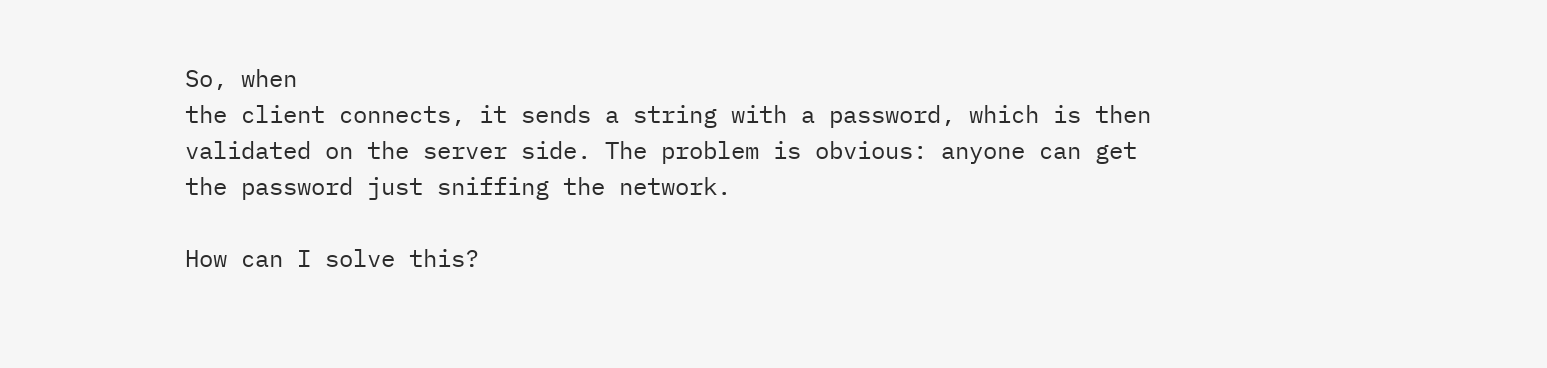So, when
the client connects, it sends a string with a password, which is then
validated on the server side. The problem is obvious: anyone can get
the password just sniffing the network.

How can I solve this?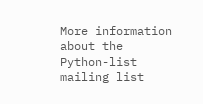More information about the Python-list mailing list